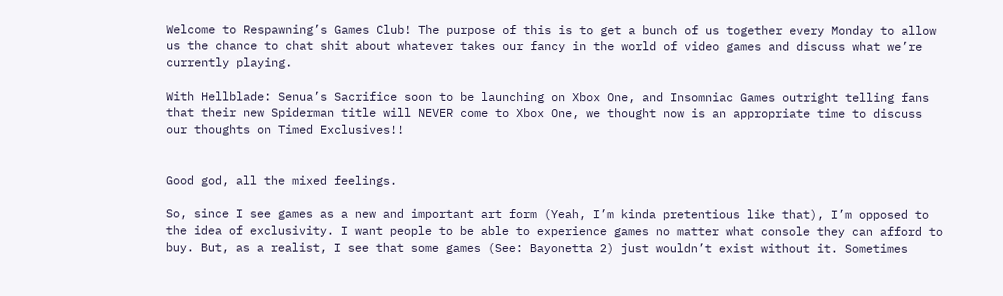Welcome to Respawning’s Games Club! The purpose of this is to get a bunch of us together every Monday to allow us the chance to chat shit about whatever takes our fancy in the world of video games and discuss what we’re currently playing.

With Hellblade: Senua’s Sacrifice soon to be launching on Xbox One, and Insomniac Games outright telling fans that their new Spiderman title will NEVER come to Xbox One, we thought now is an appropriate time to discuss our thoughts on Timed Exclusives!!


Good god, all the mixed feelings.

So, since I see games as a new and important art form (Yeah, I’m kinda pretentious like that), I’m opposed to the idea of exclusivity. I want people to be able to experience games no matter what console they can afford to buy. But, as a realist, I see that some games (See: Bayonetta 2) just wouldn’t exist without it. Sometimes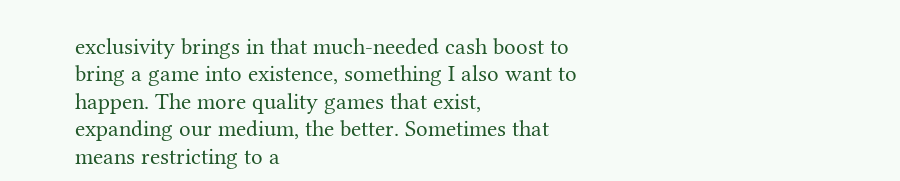exclusivity brings in that much-needed cash boost to bring a game into existence, something I also want to happen. The more quality games that exist, expanding our medium, the better. Sometimes that means restricting to a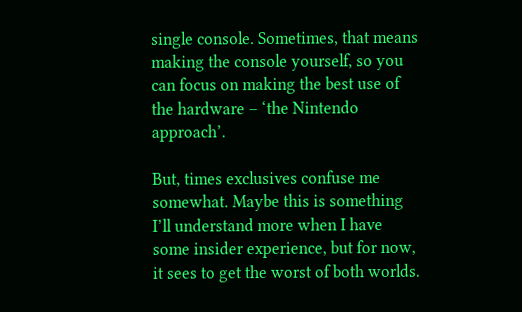single console. Sometimes, that means making the console yourself, so you can focus on making the best use of the hardware – ‘the Nintendo approach’.

But, times exclusives confuse me somewhat. Maybe this is something I’ll understand more when I have some insider experience, but for now, it sees to get the worst of both worlds.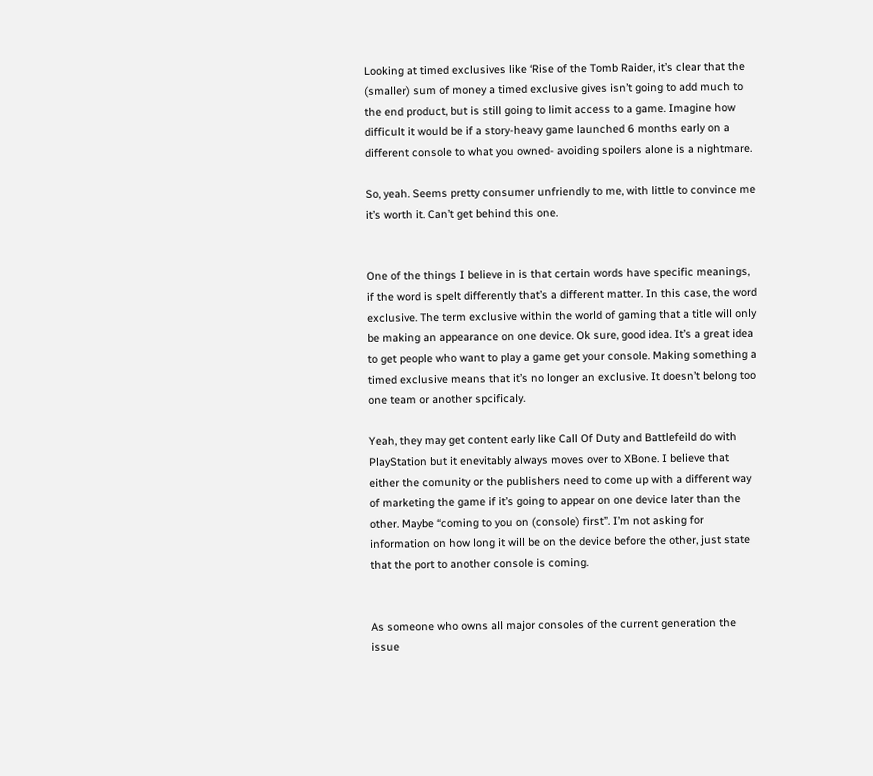Looking at timed exclusives like ‘Rise of the Tomb Raider, it’s clear that the (smaller) sum of money a timed exclusive gives isn’t going to add much to the end product, but is still going to limit access to a game. Imagine how difficult it would be if a story-heavy game launched 6 months early on a different console to what you owned- avoiding spoilers alone is a nightmare.

So, yeah. Seems pretty consumer unfriendly to me, with little to convince me it’s worth it. Can’t get behind this one.


One of the things I believe in is that certain words have specific meanings, if the word is spelt differently that’s a different matter. In this case, the word exclusive. The term exclusive within the world of gaming that a title will only be making an appearance on one device. Ok sure, good idea. It’s a great idea to get people who want to play a game get your console. Making something a timed exclusive means that it’s no longer an exclusive. It doesn’t belong too one team or another spcificaly.

Yeah, they may get content early like Call Of Duty and Battlefeild do with PlayStation but it enevitably always moves over to XBone. I believe that either the comunity or the publishers need to come up with a different way of marketing the game if it’s going to appear on one device later than the other. Maybe “coming to you on (console) first”. I’m not asking for information on how long it will be on the device before the other, just state that the port to another console is coming.


As someone who owns all major consoles of the current generation the issue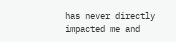has never directly impacted me and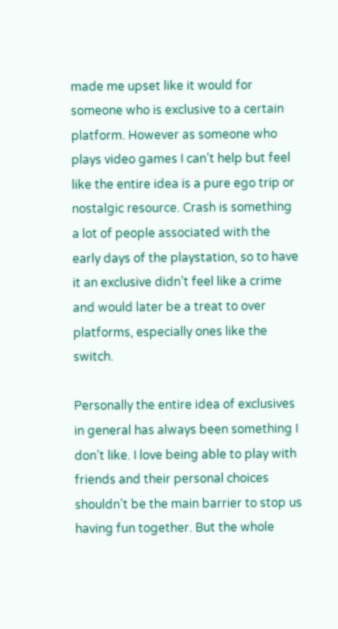made me upset like it would for someone who is exclusive to a certain platform. However as someone who plays video games I can’t help but feel like the entire idea is a pure ego trip or nostalgic resource. Crash is something a lot of people associated with the early days of the playstation, so to have it an exclusive didn’t feel like a crime and would later be a treat to over platforms, especially ones like the switch.

Personally the entire idea of exclusives in general has always been something I don’t like. I love being able to play with friends and their personal choices shouldn’t be the main barrier to stop us having fun together. But the whole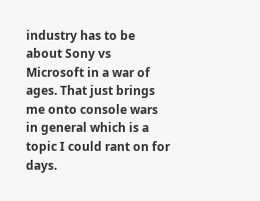industry has to be about Sony vs Microsoft in a war of ages. That just brings me onto console wars in general which is a topic I could rant on for days.